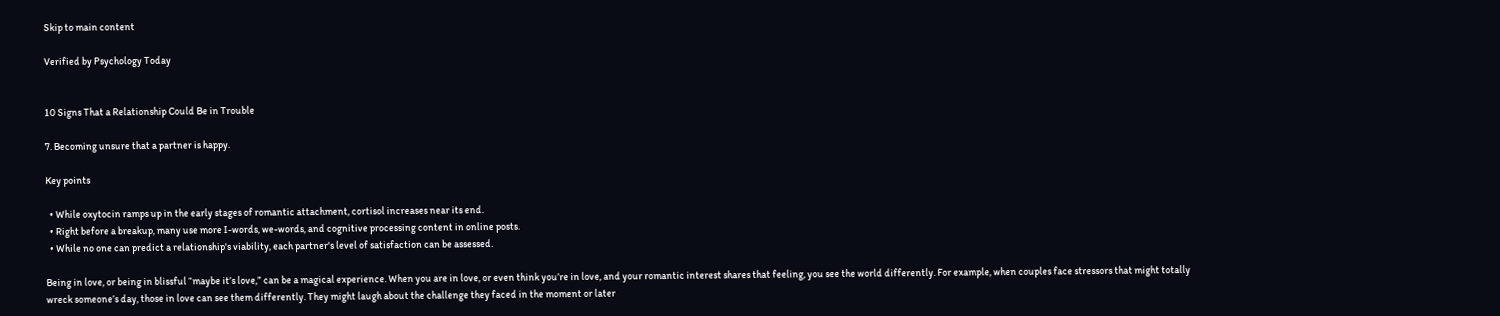Skip to main content

Verified by Psychology Today


10 Signs That a Relationship Could Be in Trouble

7. Becoming unsure that a partner is happy.

Key points

  • While oxytocin ramps up in the early stages of romantic attachment, cortisol increases near its end.
  • Right before a breakup, many use more I-words, we-words, and cognitive processing content in online posts.
  • While no one can predict a relationship's viability, each partner's level of satisfaction can be assessed.

Being in love, or being in blissful “maybe it’s love,” can be a magical experience. When you are in love, or even think you’re in love, and your romantic interest shares that feeling, you see the world differently. For example, when couples face stressors that might totally wreck someone’s day, those in love can see them differently. They might laugh about the challenge they faced in the moment or later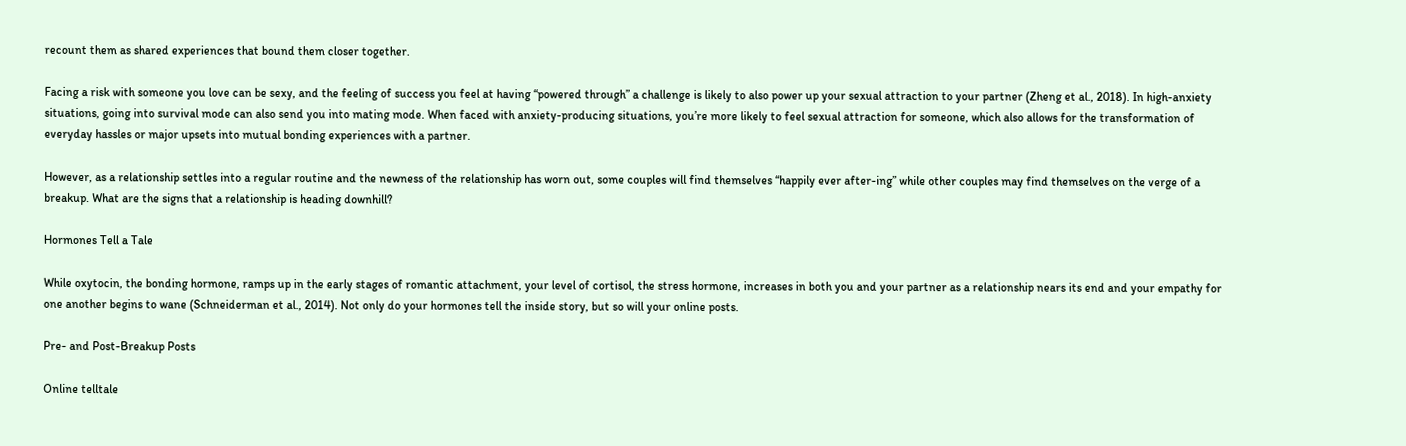recount them as shared experiences that bound them closer together.

Facing a risk with someone you love can be sexy, and the feeling of success you feel at having “powered through” a challenge is likely to also power up your sexual attraction to your partner (Zheng et al., 2018). In high-anxiety situations, going into survival mode can also send you into mating mode. When faced with anxiety-producing situations, you’re more likely to feel sexual attraction for someone, which also allows for the transformation of everyday hassles or major upsets into mutual bonding experiences with a partner.

However, as a relationship settles into a regular routine and the newness of the relationship has worn out, some couples will find themselves “happily ever after-ing” while other couples may find themselves on the verge of a breakup. What are the signs that a relationship is heading downhill?

Hormones Tell a Tale

While oxytocin, the bonding hormone, ramps up in the early stages of romantic attachment, your level of cortisol, the stress hormone, increases in both you and your partner as a relationship nears its end and your empathy for one another begins to wane (Schneiderman et al., 2014). Not only do your hormones tell the inside story, but so will your online posts.

Pre- and Post-Breakup Posts

Online telltale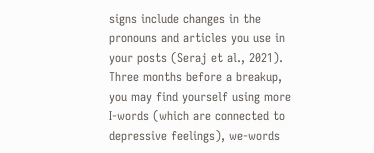signs include changes in the pronouns and articles you use in your posts (Seraj et al., 2021). Three months before a breakup, you may find yourself using more I-words (which are connected to depressive feelings), we-words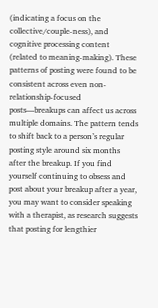(indicating a focus on the collective/couple-ness), and cognitive processing content (related to meaning-making). These patterns of posting were found to be consistent across even non-relationship-focused posts—breakups can affect us across multiple domains. The pattern tends to shift back to a person’s regular posting style around six months after the breakup. If you find yourself continuing to obsess and post about your breakup after a year, you may want to consider speaking with a therapist, as research suggests that posting for lengthier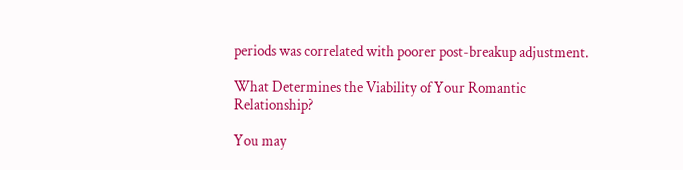periods was correlated with poorer post-breakup adjustment.

What Determines the Viability of Your Romantic Relationship?

You may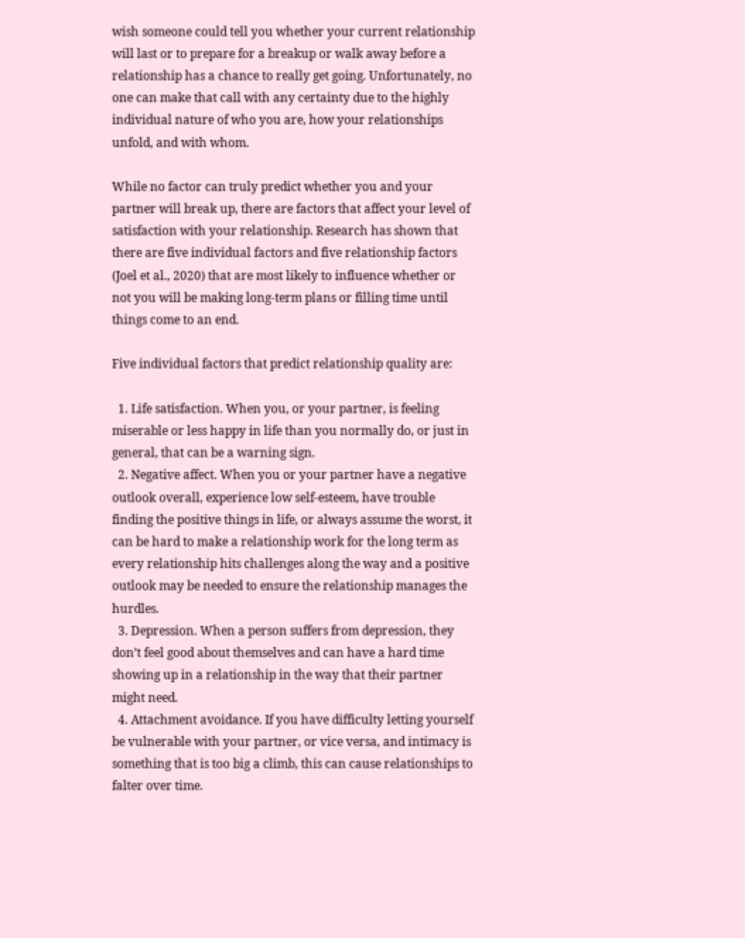wish someone could tell you whether your current relationship will last or to prepare for a breakup or walk away before a relationship has a chance to really get going. Unfortunately, no one can make that call with any certainty due to the highly individual nature of who you are, how your relationships unfold, and with whom.

While no factor can truly predict whether you and your partner will break up, there are factors that affect your level of satisfaction with your relationship. Research has shown that there are five individual factors and five relationship factors (Joel et al., 2020) that are most likely to influence whether or not you will be making long-term plans or filling time until things come to an end.

Five individual factors that predict relationship quality are:

  1. Life satisfaction. When you, or your partner, is feeling miserable or less happy in life than you normally do, or just in general, that can be a warning sign.
  2. Negative affect. When you or your partner have a negative outlook overall, experience low self-esteem, have trouble finding the positive things in life, or always assume the worst, it can be hard to make a relationship work for the long term as every relationship hits challenges along the way and a positive outlook may be needed to ensure the relationship manages the hurdles.
  3. Depression. When a person suffers from depression, they don’t feel good about themselves and can have a hard time showing up in a relationship in the way that their partner might need.
  4. Attachment avoidance. If you have difficulty letting yourself be vulnerable with your partner, or vice versa, and intimacy is something that is too big a climb, this can cause relationships to falter over time.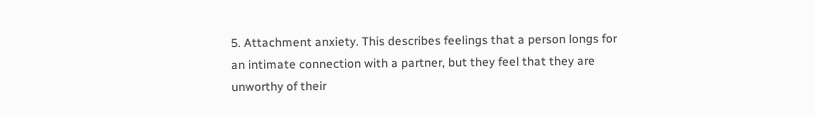5. Attachment anxiety. This describes feelings that a person longs for an intimate connection with a partner, but they feel that they are unworthy of their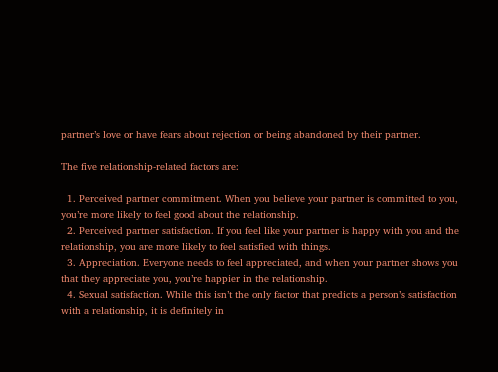partner’s love or have fears about rejection or being abandoned by their partner.

The five relationship-related factors are:

  1. Perceived partner commitment. When you believe your partner is committed to you, you’re more likely to feel good about the relationship.
  2. Perceived partner satisfaction. If you feel like your partner is happy with you and the relationship, you are more likely to feel satisfied with things.
  3. Appreciation. Everyone needs to feel appreciated, and when your partner shows you that they appreciate you, you’re happier in the relationship.
  4. Sexual satisfaction. While this isn’t the only factor that predicts a person’s satisfaction with a relationship, it is definitely in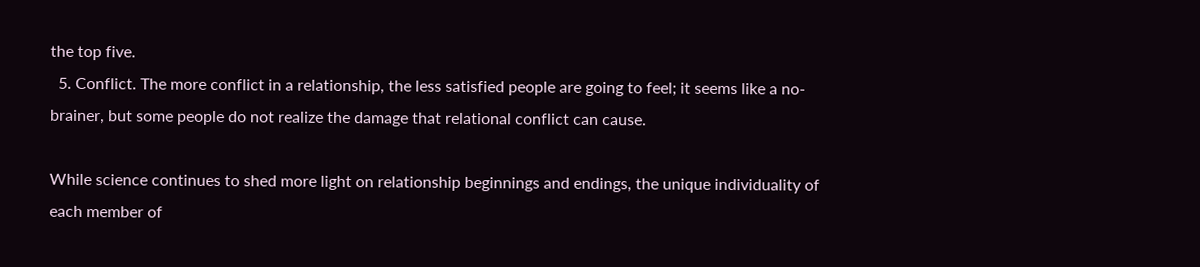the top five.
  5. Conflict. The more conflict in a relationship, the less satisfied people are going to feel; it seems like a no-brainer, but some people do not realize the damage that relational conflict can cause.

While science continues to shed more light on relationship beginnings and endings, the unique individuality of each member of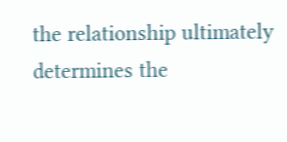the relationship ultimately determines the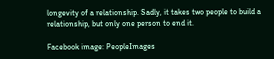longevity of a relationship. Sadly, it takes two people to build a relationship, but only one person to end it.

Facebook image: PeopleImages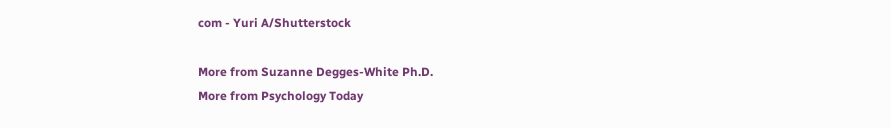com - Yuri A/Shutterstock

More from Suzanne Degges-White Ph.D.
More from Psychology Today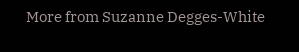More from Suzanne Degges-White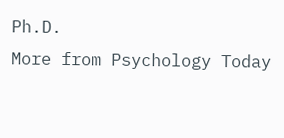Ph.D.
More from Psychology Today